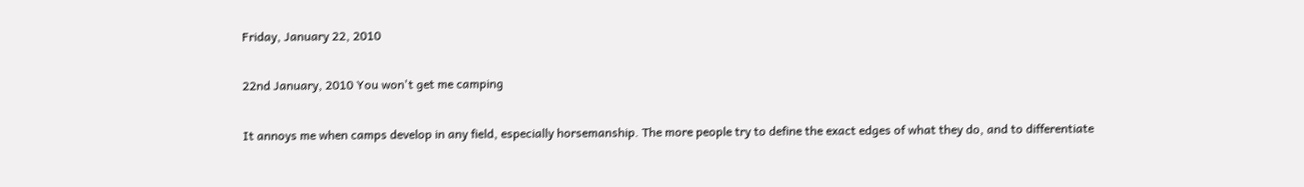Friday, January 22, 2010

22nd January, 2010 You won't get me camping

It annoys me when camps develop in any field, especially horsemanship. The more people try to define the exact edges of what they do, and to differentiate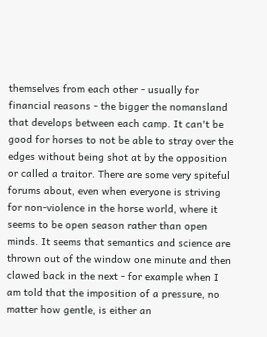themselves from each other - usually for financial reasons - the bigger the nomansland that develops between each camp. It can't be good for horses to not be able to stray over the edges without being shot at by the opposition or called a traitor. There are some very spiteful forums about, even when everyone is striving for non-violence in the horse world, where it seems to be open season rather than open minds. It seems that semantics and science are thrown out of the window one minute and then clawed back in the next - for example when I am told that the imposition of a pressure, no matter how gentle, is either an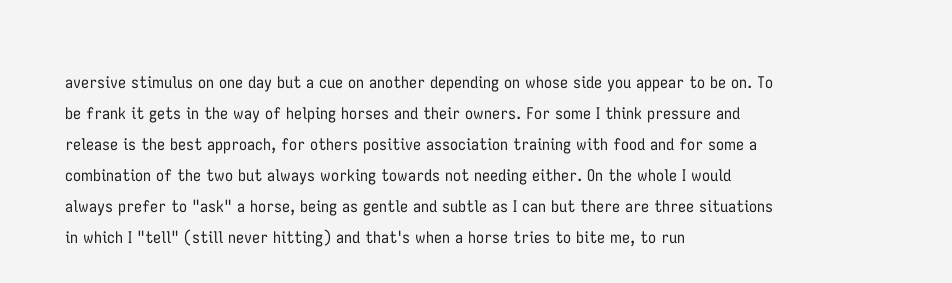aversive stimulus on one day but a cue on another depending on whose side you appear to be on. To be frank it gets in the way of helping horses and their owners. For some I think pressure and release is the best approach, for others positive association training with food and for some a combination of the two but always working towards not needing either. On the whole I would always prefer to "ask" a horse, being as gentle and subtle as I can but there are three situations in which I "tell" (still never hitting) and that's when a horse tries to bite me, to run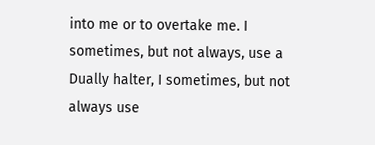into me or to overtake me. I sometimes, but not always, use a Dually halter, I sometimes, but not always use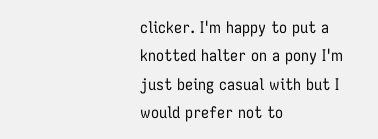clicker. I'm happy to put a knotted halter on a pony I'm just being casual with but I would prefer not to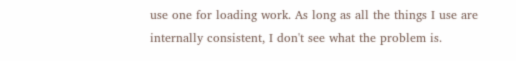use one for loading work. As long as all the things I use are internally consistent, I don't see what the problem is.